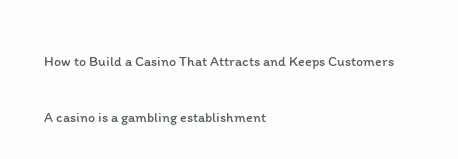How to Build a Casino That Attracts and Keeps Customers

A casino is a gambling establishment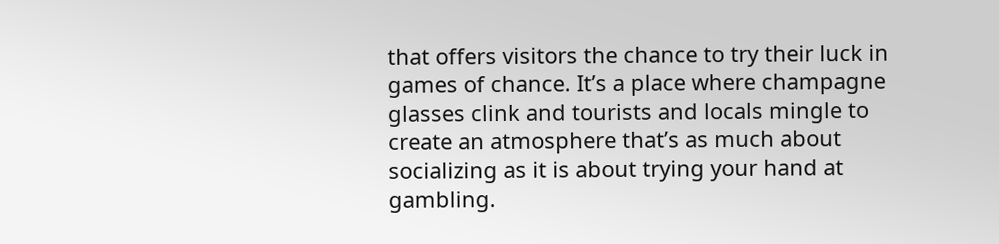that offers visitors the chance to try their luck in games of chance. It’s a place where champagne glasses clink and tourists and locals mingle to create an atmosphere that’s as much about socializing as it is about trying your hand at gambling.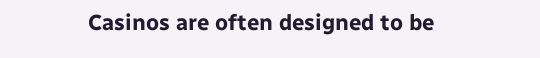Casinos are often designed to be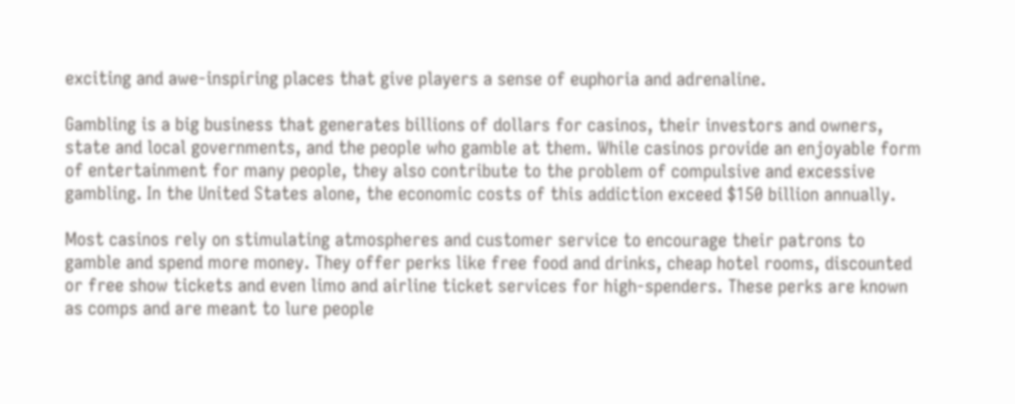exciting and awe-inspiring places that give players a sense of euphoria and adrenaline.

Gambling is a big business that generates billions of dollars for casinos, their investors and owners, state and local governments, and the people who gamble at them. While casinos provide an enjoyable form of entertainment for many people, they also contribute to the problem of compulsive and excessive gambling. In the United States alone, the economic costs of this addiction exceed $150 billion annually.

Most casinos rely on stimulating atmospheres and customer service to encourage their patrons to gamble and spend more money. They offer perks like free food and drinks, cheap hotel rooms, discounted or free show tickets and even limo and airline ticket services for high-spenders. These perks are known as comps and are meant to lure people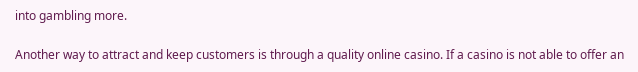into gambling more.

Another way to attract and keep customers is through a quality online casino. If a casino is not able to offer an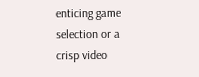enticing game selection or a crisp video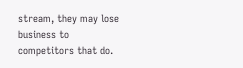stream, they may lose business to competitors that do.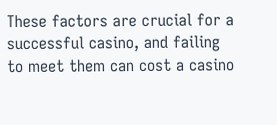These factors are crucial for a successful casino, and failing to meet them can cost a casino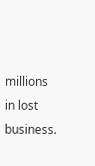millions in lost business.